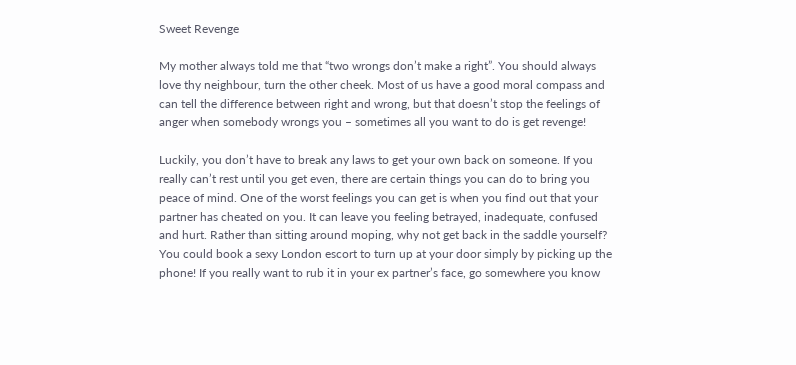Sweet Revenge

My mother always told me that “two wrongs don’t make a right”. You should always love thy neighbour, turn the other cheek. Most of us have a good moral compass and can tell the difference between right and wrong, but that doesn’t stop the feelings of anger when somebody wrongs you – sometimes all you want to do is get revenge!

Luckily, you don’t have to break any laws to get your own back on someone. If you really can’t rest until you get even, there are certain things you can do to bring you peace of mind. One of the worst feelings you can get is when you find out that your partner has cheated on you. It can leave you feeling betrayed, inadequate, confused and hurt. Rather than sitting around moping, why not get back in the saddle yourself? You could book a sexy London escort to turn up at your door simply by picking up the phone! If you really want to rub it in your ex partner’s face, go somewhere you know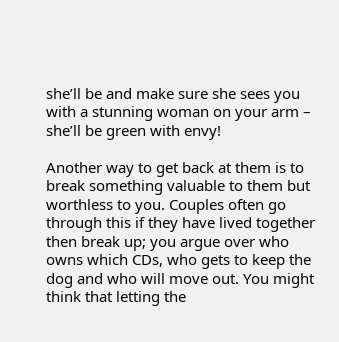she’ll be and make sure she sees you with a stunning woman on your arm – she’ll be green with envy!

Another way to get back at them is to break something valuable to them but worthless to you. Couples often go through this if they have lived together then break up; you argue over who owns which CDs, who gets to keep the dog and who will move out. You might think that letting the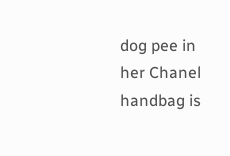dog pee in her Chanel handbag is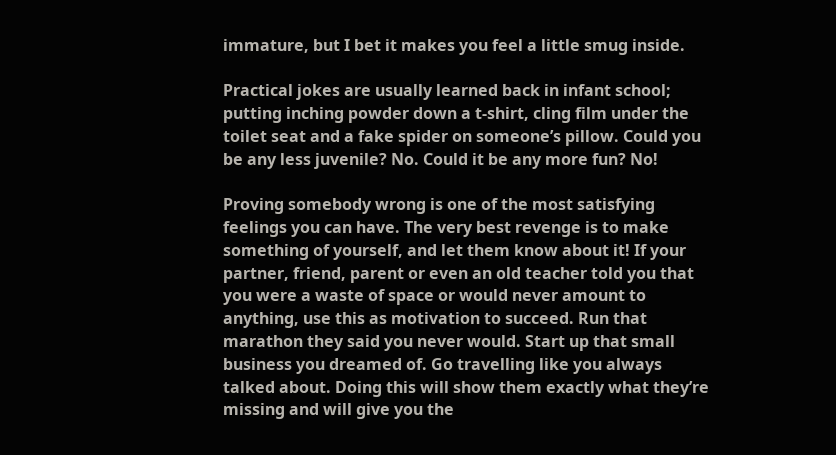immature, but I bet it makes you feel a little smug inside.

Practical jokes are usually learned back in infant school; putting inching powder down a t-shirt, cling film under the toilet seat and a fake spider on someone’s pillow. Could you be any less juvenile? No. Could it be any more fun? No!

Proving somebody wrong is one of the most satisfying feelings you can have. The very best revenge is to make something of yourself, and let them know about it! If your partner, friend, parent or even an old teacher told you that you were a waste of space or would never amount to anything, use this as motivation to succeed. Run that marathon they said you never would. Start up that small business you dreamed of. Go travelling like you always talked about. Doing this will show them exactly what they’re missing and will give you the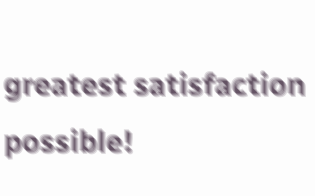greatest satisfaction possible!